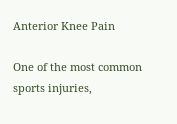Anterior Knee Pain

One of the most common sports injuries,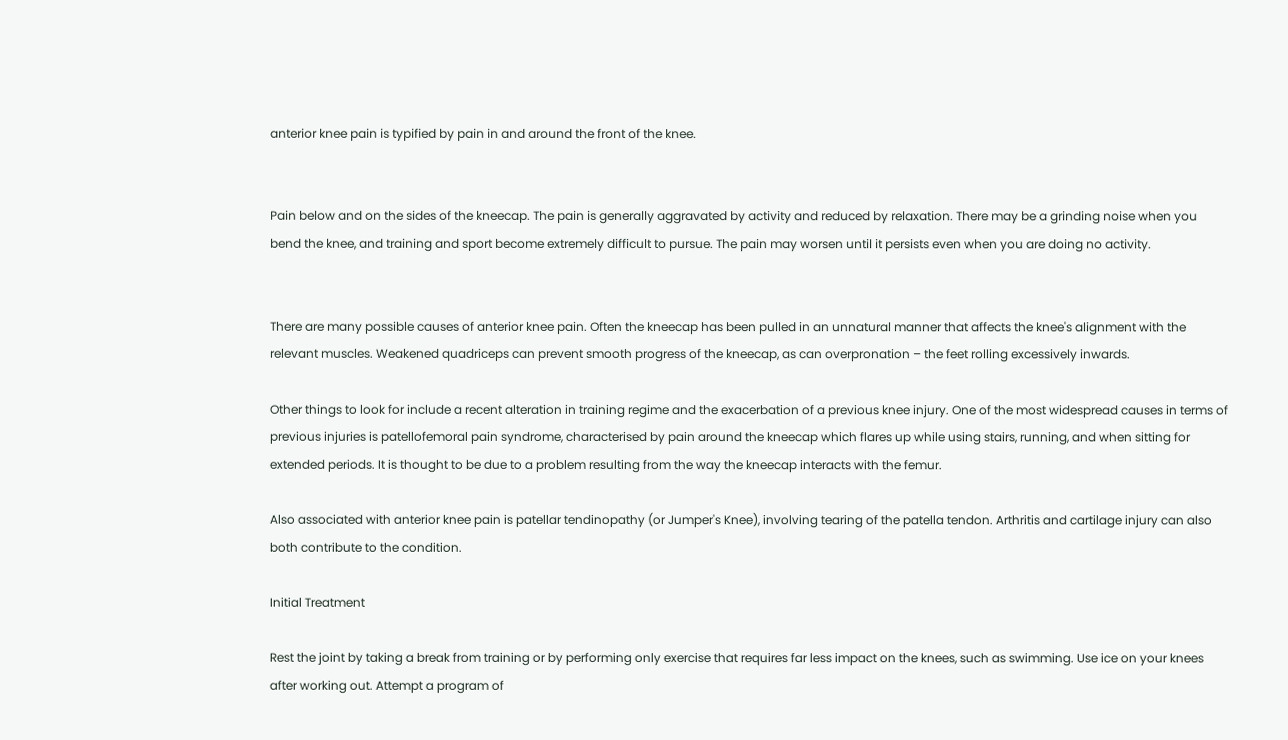anterior knee pain is typified by pain in and around the front of the knee.


Pain below and on the sides of the kneecap. The pain is generally aggravated by activity and reduced by relaxation. There may be a grinding noise when you bend the knee, and training and sport become extremely difficult to pursue. The pain may worsen until it persists even when you are doing no activity.


There are many possible causes of anterior knee pain. Often the kneecap has been pulled in an unnatural manner that affects the knee's alignment with the relevant muscles. Weakened quadriceps can prevent smooth progress of the kneecap, as can overpronation – the feet rolling excessively inwards.

Other things to look for include a recent alteration in training regime and the exacerbation of a previous knee injury. One of the most widespread causes in terms of previous injuries is patellofemoral pain syndrome, characterised by pain around the kneecap which flares up while using stairs, running, and when sitting for extended periods. It is thought to be due to a problem resulting from the way the kneecap interacts with the femur.

Also associated with anterior knee pain is patellar tendinopathy (or Jumper's Knee), involving tearing of the patella tendon. Arthritis and cartilage injury can also both contribute to the condition.

Initial Treatment

Rest the joint by taking a break from training or by performing only exercise that requires far less impact on the knees, such as swimming. Use ice on your knees after working out. Attempt a program of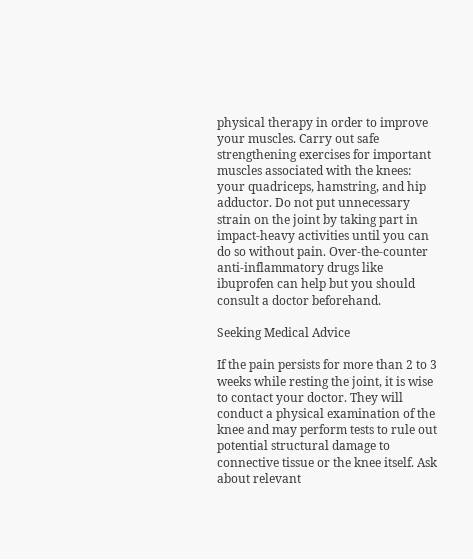physical therapy in order to improve your muscles. Carry out safe strengthening exercises for important muscles associated with the knees: your quadriceps, hamstring, and hip adductor. Do not put unnecessary strain on the joint by taking part in impact-heavy activities until you can do so without pain. Over-the-counter anti-inflammatory drugs like ibuprofen can help but you should consult a doctor beforehand.

Seeking Medical Advice

If the pain persists for more than 2 to 3 weeks while resting the joint, it is wise to contact your doctor. They will conduct a physical examination of the knee and may perform tests to rule out potential structural damage to connective tissue or the knee itself. Ask about relevant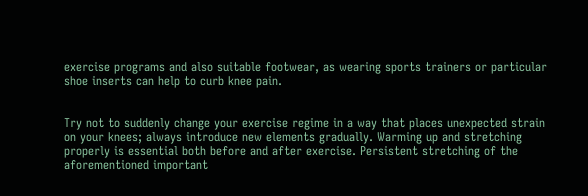exercise programs and also suitable footwear, as wearing sports trainers or particular shoe inserts can help to curb knee pain.


Try not to suddenly change your exercise regime in a way that places unexpected strain on your knees; always introduce new elements gradually. Warming up and stretching properly is essential both before and after exercise. Persistent stretching of the aforementioned important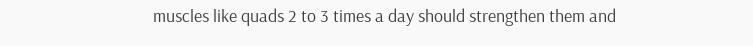muscles like quads 2 to 3 times a day should strengthen them and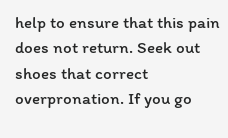help to ensure that this pain does not return. Seek out shoes that correct overpronation. If you go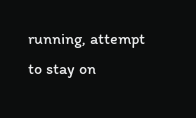running, attempt to stay on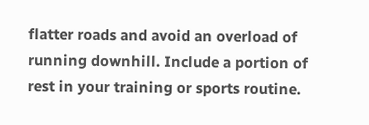flatter roads and avoid an overload of running downhill. Include a portion of rest in your training or sports routine.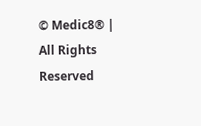© Medic8® | All Rights Reserved